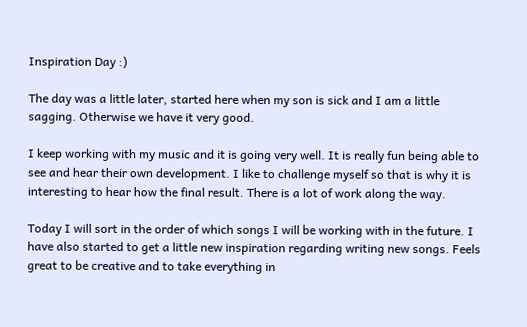Inspiration Day :)

The day was a little later, started here when my son is sick and I am a little sagging. Otherwise we have it very good.

I keep working with my music and it is going very well. It is really fun being able to see and hear their own development. I like to challenge myself so that is why it is interesting to hear how the final result. There is a lot of work along the way.

Today I will sort in the order of which songs I will be working with in the future. I have also started to get a little new inspiration regarding writing new songs. Feels great to be creative and to take everything in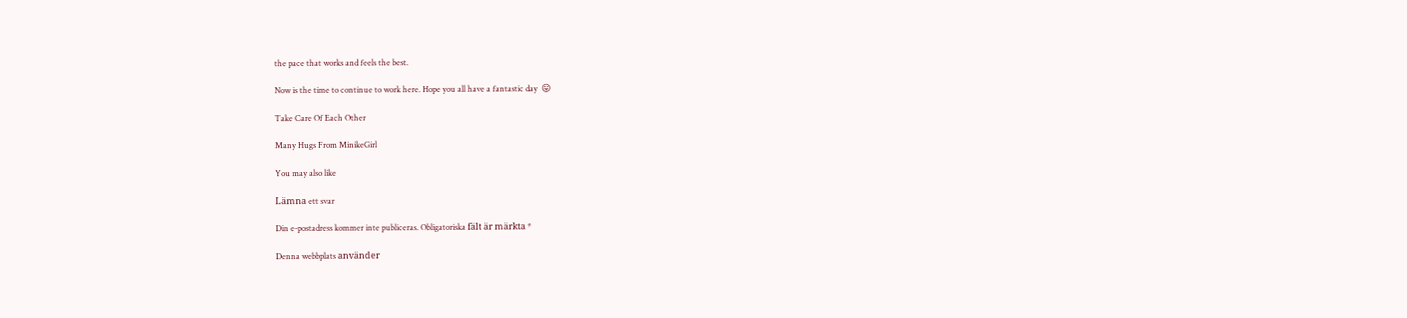the pace that works and feels the best.

Now is the time to continue to work here. Hope you all have a fantastic day  😛

Take Care Of Each Other

Many Hugs From MinikeGirl

You may also like

Lämna ett svar

Din e-postadress kommer inte publiceras. Obligatoriska fält är märkta *

Denna webbplats använder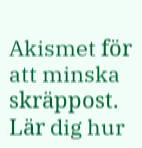Akismet för att minska skräppost. Lär dig hur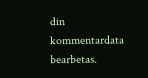din kommentardata bearbetas.